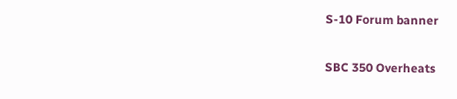S-10 Forum banner

SBC 350 Overheats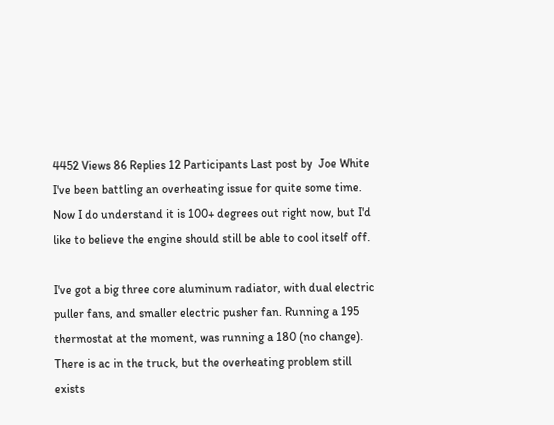4452 Views 86 Replies 12 Participants Last post by  Joe White
I've been battling an overheating issue for quite some time. Now I do understand it is 100+ degrees out right now, but I'd like to believe the engine should still be able to cool itself off.

I've got a big three core aluminum radiator, with dual electric puller fans, and smaller electric pusher fan. Running a 195 thermostat at the moment, was running a 180 (no change). There is ac in the truck, but the overheating problem still exists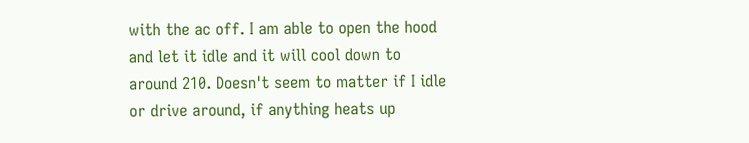with the ac off. I am able to open the hood and let it idle and it will cool down to around 210. Doesn't seem to matter if I idle or drive around, if anything heats up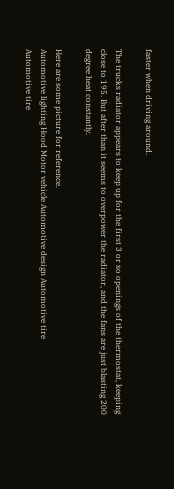faster when driving around.

The trucks radiator appears to keep up for the first 3 or so openings of the thermostat, keeping close to 195. But after than it seems to overpower the radiator, and the fans are just blasting 200 degree heat constantly.

Here are some picture for reference.
Automotive lighting Hood Motor vehicle Automotive design Automotive tire
Automotive tire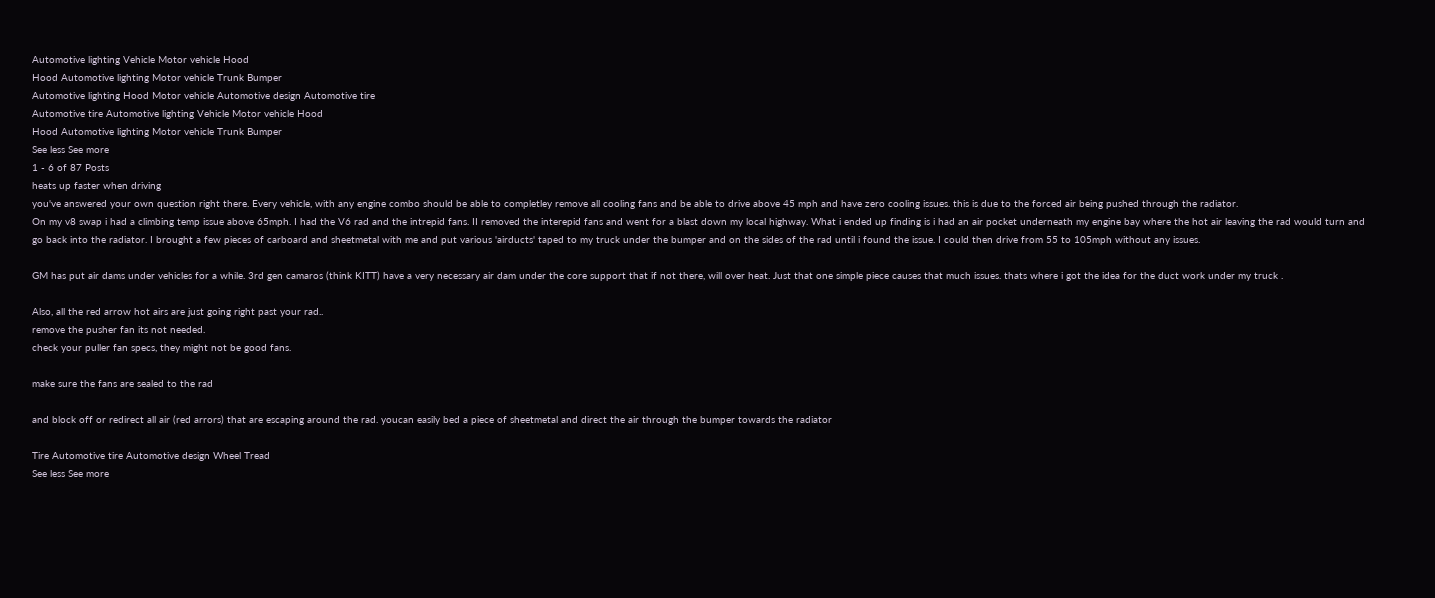Automotive lighting Vehicle Motor vehicle Hood
Hood Automotive lighting Motor vehicle Trunk Bumper
Automotive lighting Hood Motor vehicle Automotive design Automotive tire
Automotive tire Automotive lighting Vehicle Motor vehicle Hood
Hood Automotive lighting Motor vehicle Trunk Bumper
See less See more
1 - 6 of 87 Posts
heats up faster when driving
you've answered your own question right there. Every vehicle, with any engine combo should be able to completley remove all cooling fans and be able to drive above 45 mph and have zero cooling issues. this is due to the forced air being pushed through the radiator.
On my v8 swap i had a climbing temp issue above 65mph. I had the V6 rad and the intrepid fans. II removed the interepid fans and went for a blast down my local highway. What i ended up finding is i had an air pocket underneath my engine bay where the hot air leaving the rad would turn and go back into the radiator. I brought a few pieces of carboard and sheetmetal with me and put various 'airducts' taped to my truck under the bumper and on the sides of the rad until i found the issue. I could then drive from 55 to 105mph without any issues.

GM has put air dams under vehicles for a while. 3rd gen camaros (think KITT) have a very necessary air dam under the core support that if not there, will over heat. Just that one simple piece causes that much issues. thats where i got the idea for the duct work under my truck .

Also, all the red arrow hot airs are just going right past your rad..
remove the pusher fan its not needed.
check your puller fan specs, they might not be good fans.

make sure the fans are sealed to the rad

and block off or redirect all air (red arrors) that are escaping around the rad. youcan easily bed a piece of sheetmetal and direct the air through the bumper towards the radiator

Tire Automotive tire Automotive design Wheel Tread
See less See more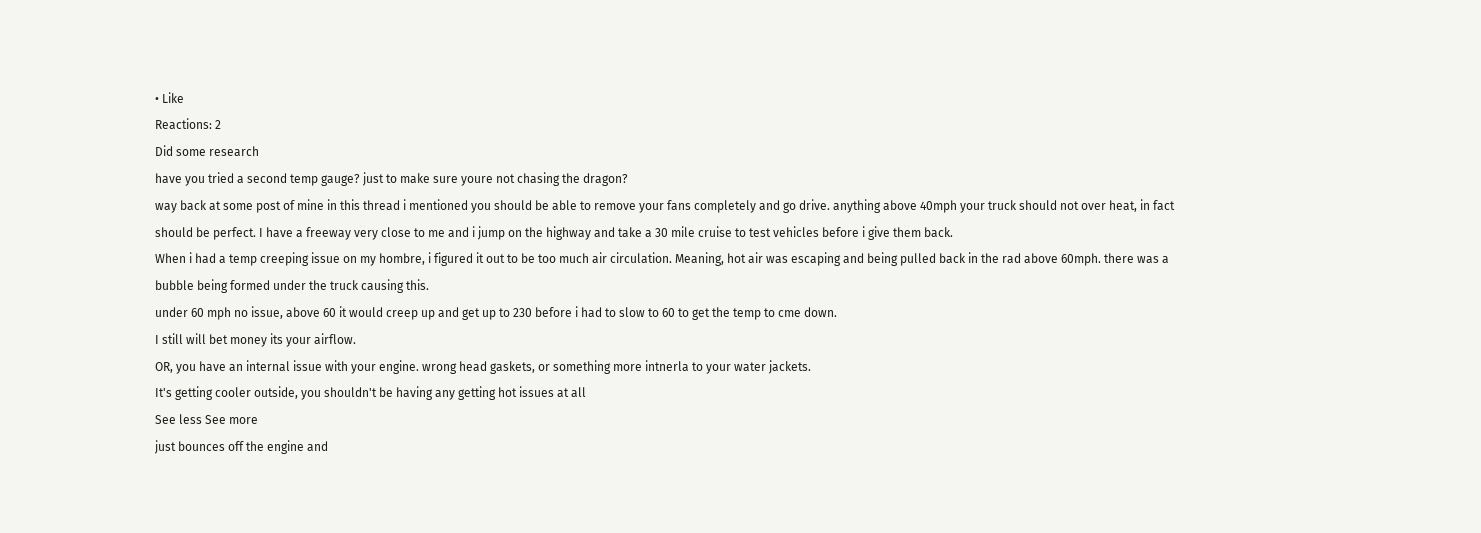• Like
Reactions: 2
Did some research
have you tried a second temp gauge? just to make sure youre not chasing the dragon?
way back at some post of mine in this thread i mentioned you should be able to remove your fans completely and go drive. anything above 40mph your truck should not over heat, in fact should be perfect. I have a freeway very close to me and i jump on the highway and take a 30 mile cruise to test vehicles before i give them back.
When i had a temp creeping issue on my hombre, i figured it out to be too much air circulation. Meaning, hot air was escaping and being pulled back in the rad above 60mph. there was a bubble being formed under the truck causing this.
under 60 mph no issue, above 60 it would creep up and get up to 230 before i had to slow to 60 to get the temp to cme down.
I still will bet money its your airflow.
OR, you have an internal issue with your engine. wrong head gaskets, or something more intnerla to your water jackets.
It's getting cooler outside, you shouldn't be having any getting hot issues at all
See less See more
just bounces off the engine and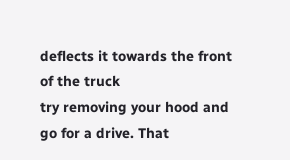deflects it towards the front of the truck
try removing your hood and go for a drive. That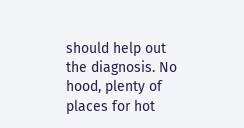should help out the diagnosis. No hood, plenty of places for hot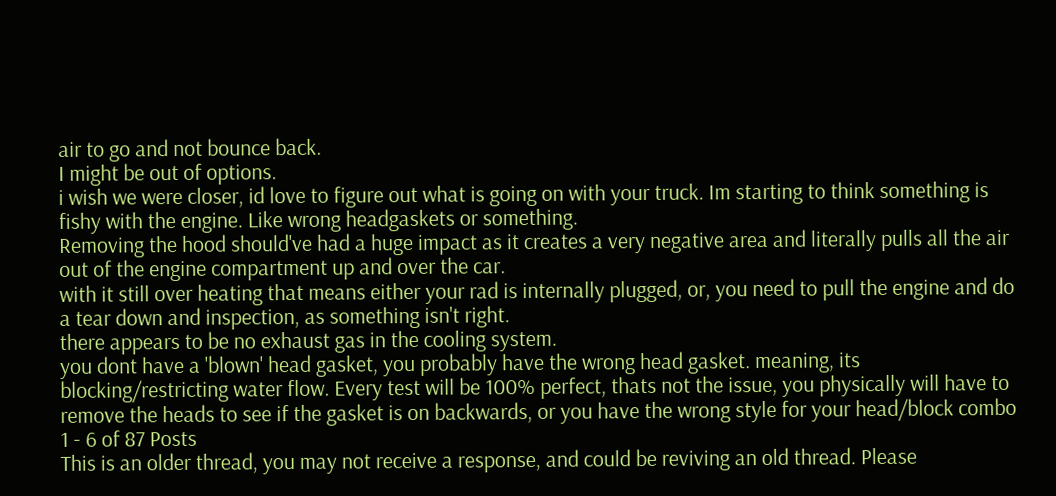air to go and not bounce back.
I might be out of options.
i wish we were closer, id love to figure out what is going on with your truck. Im starting to think something is fishy with the engine. Like wrong headgaskets or something.
Removing the hood should've had a huge impact as it creates a very negative area and literally pulls all the air out of the engine compartment up and over the car.
with it still over heating that means either your rad is internally plugged, or, you need to pull the engine and do a tear down and inspection, as something isn't right.
there appears to be no exhaust gas in the cooling system.
you dont have a 'blown' head gasket, you probably have the wrong head gasket. meaning, its blocking/restricting water flow. Every test will be 100% perfect, thats not the issue, you physically will have to remove the heads to see if the gasket is on backwards, or you have the wrong style for your head/block combo
1 - 6 of 87 Posts
This is an older thread, you may not receive a response, and could be reviving an old thread. Please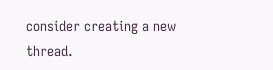consider creating a new thread.